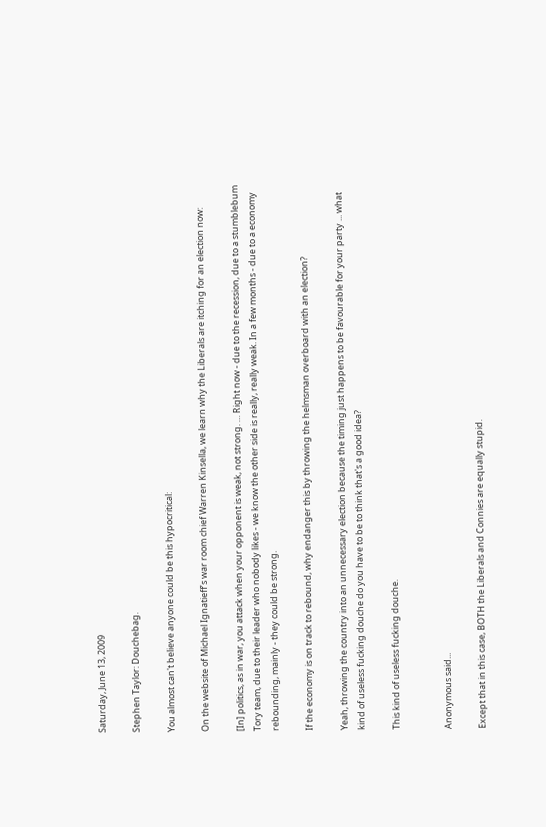Saturday, June 13, 2009

Stephen Taylor: Douchebag.

You almost can't believe anyone could be this hypocritical:

On the website of Michael Ignatieff’s war room chief Warren Kinsella, we learn why the Liberals are itching for an election now:

[In] politics, as in war, you attack when your opponent is weak, not strong. … Right now - due to the recession, due to a stumblebum Tory team, due to their leader who nobody likes - we know the other side is really, really weak. In a few months - due to a economy rebounding, mainly - they could be strong.

If the economy is on track to rebound, why endanger this by throwing the helmsman overboard with an election?

Yeah, throwing the country into an unnecessary election because the timing just happens to be favourable for your party ... what kind of useless fucking douche do you have to be to think that's a good idea?

This kind of useless fucking douche.


Anonymous said...

Except that in this case, BOTH the Liberals and Connies are equally stupid.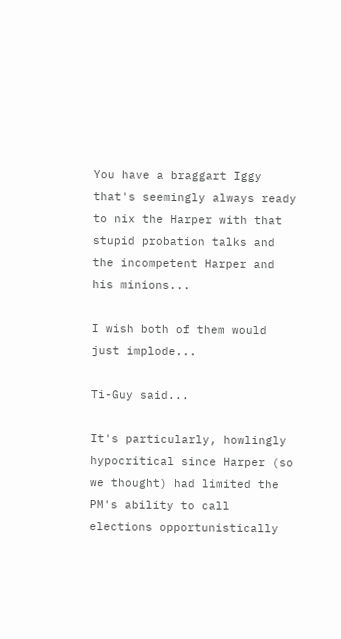You have a braggart Iggy that's seemingly always ready to nix the Harper with that stupid probation talks and the incompetent Harper and his minions...

I wish both of them would just implode...

Ti-Guy said...

It's particularly, howlingly hypocritical since Harper (so we thought) had limited the PM's ability to call elections opportunistically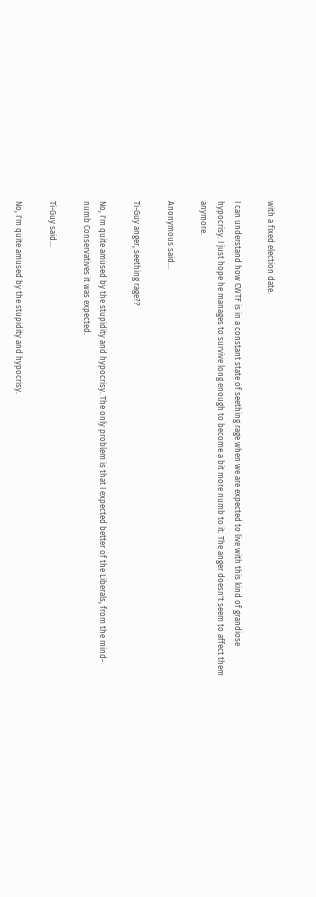with a fixed election date.

I can understand how CWTF is in a constant state of seething rage when we are expected to live with this kind of grandiose hypocrisy. I just hope he manages to survive long enough to become a bit more numb to it. The anger doesn't seem to affect them anymore.

Anonymous said...

Ti-Guy anger, seething rage??

No, I'm quite amused by the stupidity and hypocrisy. The only problem is that I expected better of the Liberals, from the mind-numb Conservatives it was expected.

Ti-Guy said...

No, I'm quite amused by the stupidity and hypocrisy.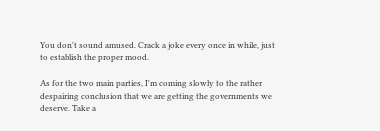You don't sound amused. Crack a joke every once in while, just to establish the proper mood.

As for the two main parties, I'm coming slowly to the rather despairing conclusion that we are getting the governments we deserve. Take a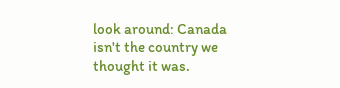look around: Canada isn't the country we thought it was.